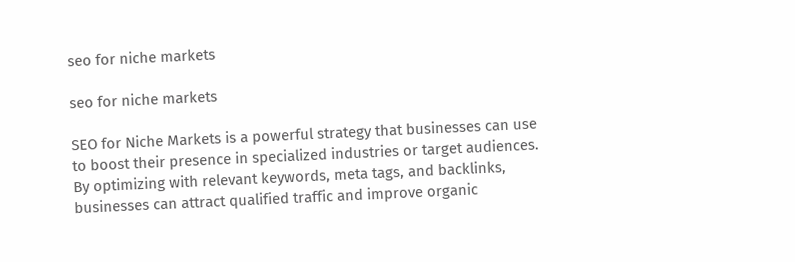seo for niche markets

seo for niche markets

SEO for Niche Markets is a powerful strategy that businesses can use to boost their presence in specialized industries or target audiences. By optimizing with relevant keywords, meta tags, and backlinks, businesses can attract qualified traffic and improve organic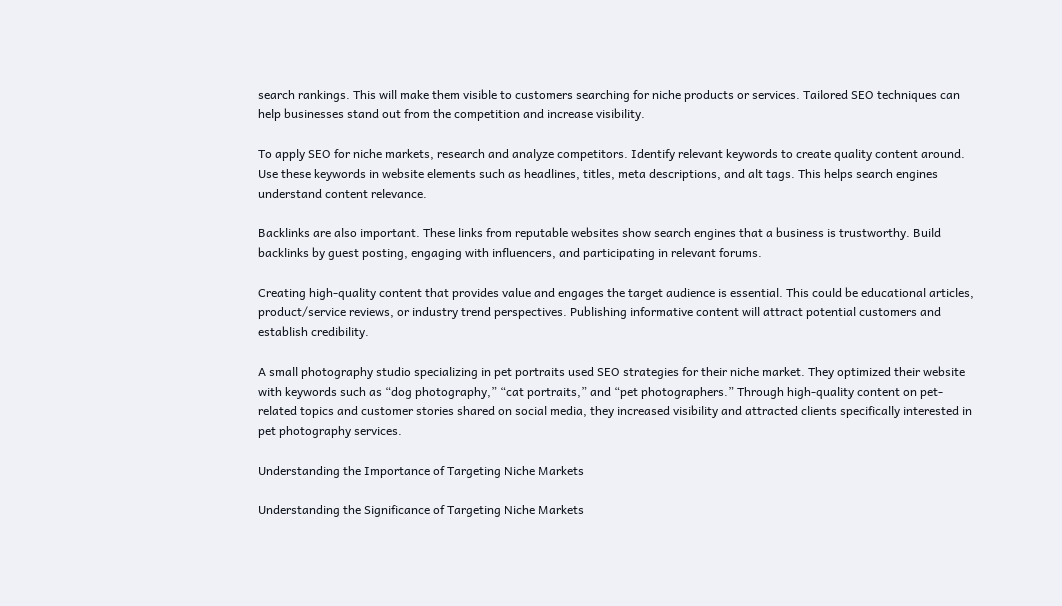search rankings. This will make them visible to customers searching for niche products or services. Tailored SEO techniques can help businesses stand out from the competition and increase visibility.

To apply SEO for niche markets, research and analyze competitors. Identify relevant keywords to create quality content around. Use these keywords in website elements such as headlines, titles, meta descriptions, and alt tags. This helps search engines understand content relevance.

Backlinks are also important. These links from reputable websites show search engines that a business is trustworthy. Build backlinks by guest posting, engaging with influencers, and participating in relevant forums.

Creating high-quality content that provides value and engages the target audience is essential. This could be educational articles, product/service reviews, or industry trend perspectives. Publishing informative content will attract potential customers and establish credibility.

A small photography studio specializing in pet portraits used SEO strategies for their niche market. They optimized their website with keywords such as “dog photography,” “cat portraits,” and “pet photographers.” Through high-quality content on pet-related topics and customer stories shared on social media, they increased visibility and attracted clients specifically interested in pet photography services.

Understanding the Importance of Targeting Niche Markets

Understanding the Significance of Targeting Niche Markets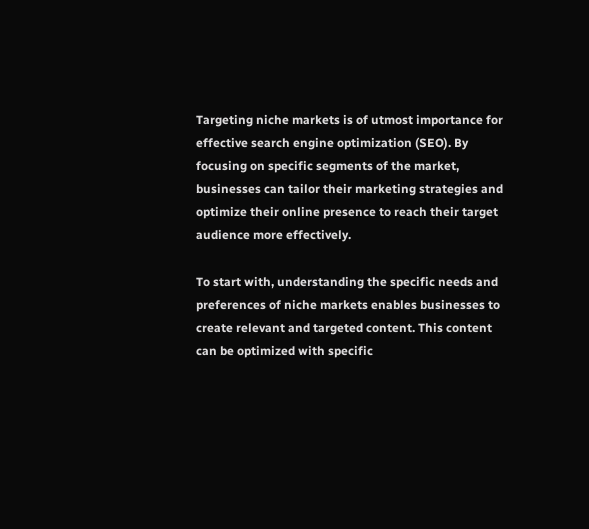Targeting niche markets is of utmost importance for effective search engine optimization (SEO). By focusing on specific segments of the market, businesses can tailor their marketing strategies and optimize their online presence to reach their target audience more effectively.

To start with, understanding the specific needs and preferences of niche markets enables businesses to create relevant and targeted content. This content can be optimized with specific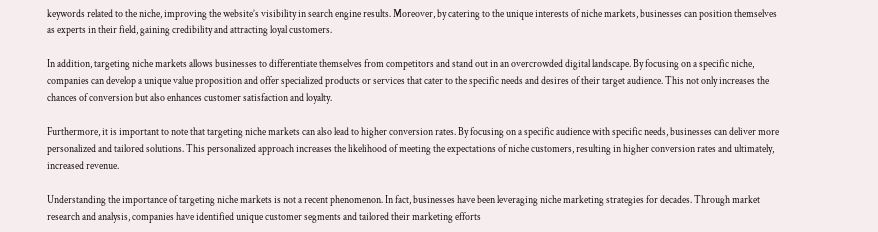keywords related to the niche, improving the website’s visibility in search engine results. Moreover, by catering to the unique interests of niche markets, businesses can position themselves as experts in their field, gaining credibility and attracting loyal customers.

In addition, targeting niche markets allows businesses to differentiate themselves from competitors and stand out in an overcrowded digital landscape. By focusing on a specific niche, companies can develop a unique value proposition and offer specialized products or services that cater to the specific needs and desires of their target audience. This not only increases the chances of conversion but also enhances customer satisfaction and loyalty.

Furthermore, it is important to note that targeting niche markets can also lead to higher conversion rates. By focusing on a specific audience with specific needs, businesses can deliver more personalized and tailored solutions. This personalized approach increases the likelihood of meeting the expectations of niche customers, resulting in higher conversion rates and ultimately, increased revenue.

Understanding the importance of targeting niche markets is not a recent phenomenon. In fact, businesses have been leveraging niche marketing strategies for decades. Through market research and analysis, companies have identified unique customer segments and tailored their marketing efforts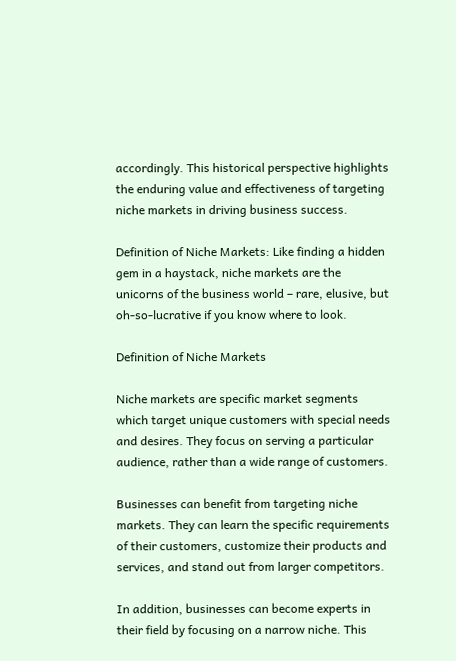accordingly. This historical perspective highlights the enduring value and effectiveness of targeting niche markets in driving business success.

Definition of Niche Markets: Like finding a hidden gem in a haystack, niche markets are the unicorns of the business world – rare, elusive, but oh-so-lucrative if you know where to look.

Definition of Niche Markets

Niche markets are specific market segments which target unique customers with special needs and desires. They focus on serving a particular audience, rather than a wide range of customers.

Businesses can benefit from targeting niche markets. They can learn the specific requirements of their customers, customize their products and services, and stand out from larger competitors.

In addition, businesses can become experts in their field by focusing on a narrow niche. This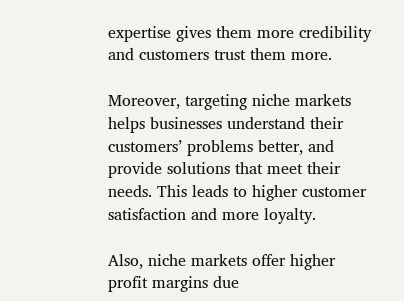expertise gives them more credibility and customers trust them more.

Moreover, targeting niche markets helps businesses understand their customers’ problems better, and provide solutions that meet their needs. This leads to higher customer satisfaction and more loyalty.

Also, niche markets offer higher profit margins due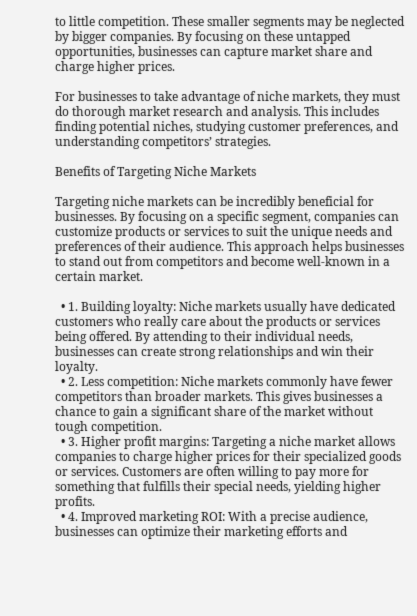to little competition. These smaller segments may be neglected by bigger companies. By focusing on these untapped opportunities, businesses can capture market share and charge higher prices.

For businesses to take advantage of niche markets, they must do thorough market research and analysis. This includes finding potential niches, studying customer preferences, and understanding competitors’ strategies.

Benefits of Targeting Niche Markets

Targeting niche markets can be incredibly beneficial for businesses. By focusing on a specific segment, companies can customize products or services to suit the unique needs and preferences of their audience. This approach helps businesses to stand out from competitors and become well-known in a certain market.

  • 1. Building loyalty: Niche markets usually have dedicated customers who really care about the products or services being offered. By attending to their individual needs, businesses can create strong relationships and win their loyalty.
  • 2. Less competition: Niche markets commonly have fewer competitors than broader markets. This gives businesses a chance to gain a significant share of the market without tough competition.
  • 3. Higher profit margins: Targeting a niche market allows companies to charge higher prices for their specialized goods or services. Customers are often willing to pay more for something that fulfills their special needs, yielding higher profits.
  • 4. Improved marketing ROI: With a precise audience, businesses can optimize their marketing efforts and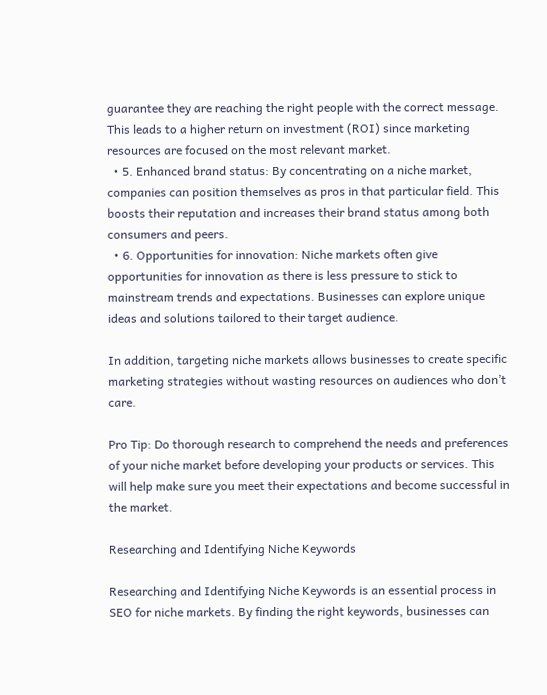guarantee they are reaching the right people with the correct message. This leads to a higher return on investment (ROI) since marketing resources are focused on the most relevant market.
  • 5. Enhanced brand status: By concentrating on a niche market, companies can position themselves as pros in that particular field. This boosts their reputation and increases their brand status among both consumers and peers.
  • 6. Opportunities for innovation: Niche markets often give opportunities for innovation as there is less pressure to stick to mainstream trends and expectations. Businesses can explore unique ideas and solutions tailored to their target audience.

In addition, targeting niche markets allows businesses to create specific marketing strategies without wasting resources on audiences who don’t care.

Pro Tip: Do thorough research to comprehend the needs and preferences of your niche market before developing your products or services. This will help make sure you meet their expectations and become successful in the market.

Researching and Identifying Niche Keywords

Researching and Identifying Niche Keywords is an essential process in SEO for niche markets. By finding the right keywords, businesses can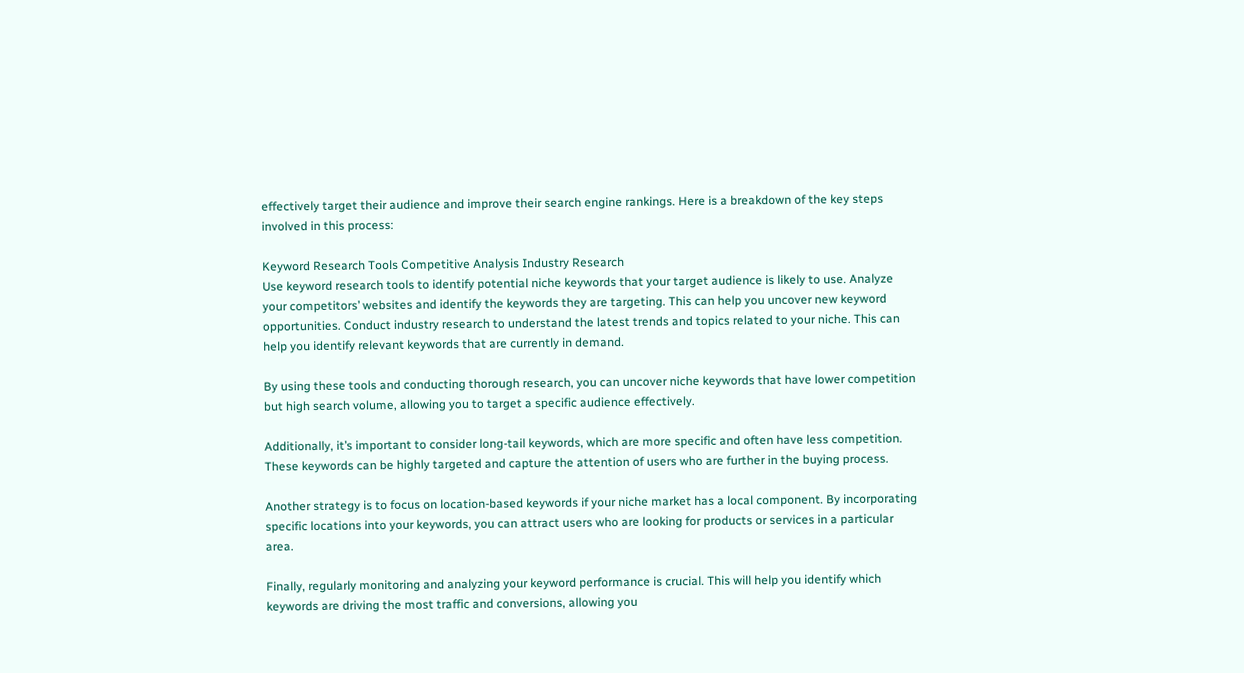effectively target their audience and improve their search engine rankings. Here is a breakdown of the key steps involved in this process:

Keyword Research Tools Competitive Analysis Industry Research
Use keyword research tools to identify potential niche keywords that your target audience is likely to use. Analyze your competitors’ websites and identify the keywords they are targeting. This can help you uncover new keyword opportunities. Conduct industry research to understand the latest trends and topics related to your niche. This can help you identify relevant keywords that are currently in demand.

By using these tools and conducting thorough research, you can uncover niche keywords that have lower competition but high search volume, allowing you to target a specific audience effectively.

Additionally, it’s important to consider long-tail keywords, which are more specific and often have less competition. These keywords can be highly targeted and capture the attention of users who are further in the buying process.

Another strategy is to focus on location-based keywords if your niche market has a local component. By incorporating specific locations into your keywords, you can attract users who are looking for products or services in a particular area.

Finally, regularly monitoring and analyzing your keyword performance is crucial. This will help you identify which keywords are driving the most traffic and conversions, allowing you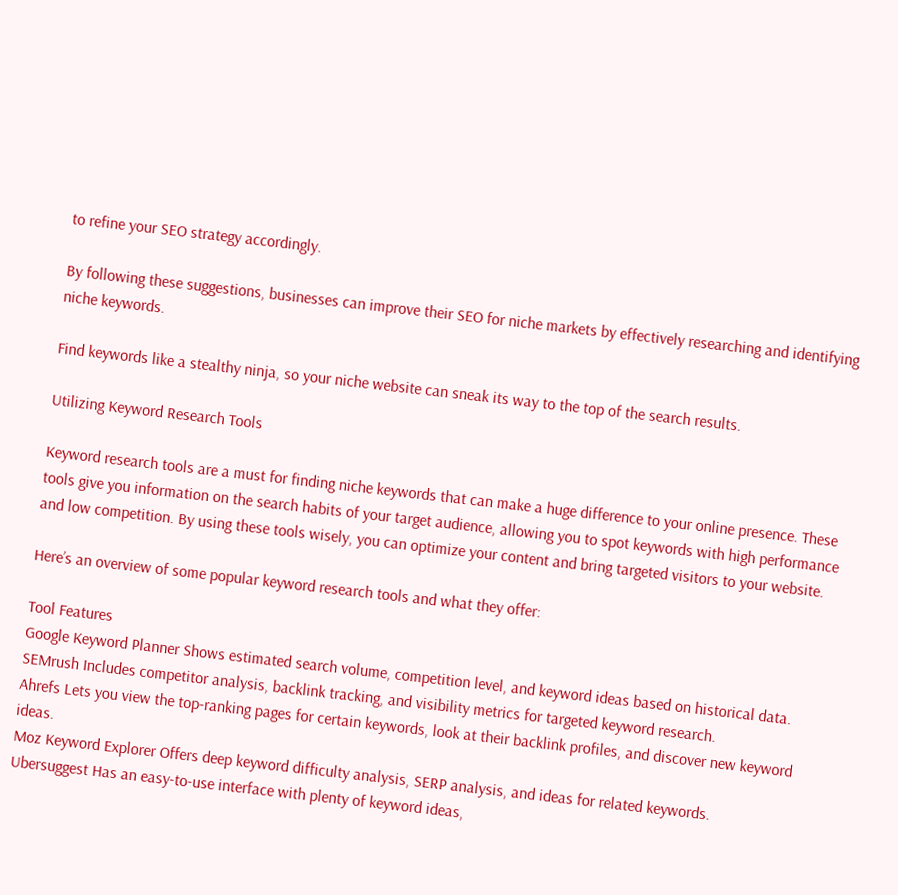to refine your SEO strategy accordingly.

By following these suggestions, businesses can improve their SEO for niche markets by effectively researching and identifying niche keywords.

Find keywords like a stealthy ninja, so your niche website can sneak its way to the top of the search results.

Utilizing Keyword Research Tools

Keyword research tools are a must for finding niche keywords that can make a huge difference to your online presence. These tools give you information on the search habits of your target audience, allowing you to spot keywords with high performance and low competition. By using these tools wisely, you can optimize your content and bring targeted visitors to your website.

Here’s an overview of some popular keyword research tools and what they offer:

Tool Features
Google Keyword Planner Shows estimated search volume, competition level, and keyword ideas based on historical data.
SEMrush Includes competitor analysis, backlink tracking, and visibility metrics for targeted keyword research.
Ahrefs Lets you view the top-ranking pages for certain keywords, look at their backlink profiles, and discover new keyword ideas.
Moz Keyword Explorer Offers deep keyword difficulty analysis, SERP analysis, and ideas for related keywords.
Ubersuggest Has an easy-to-use interface with plenty of keyword ideas,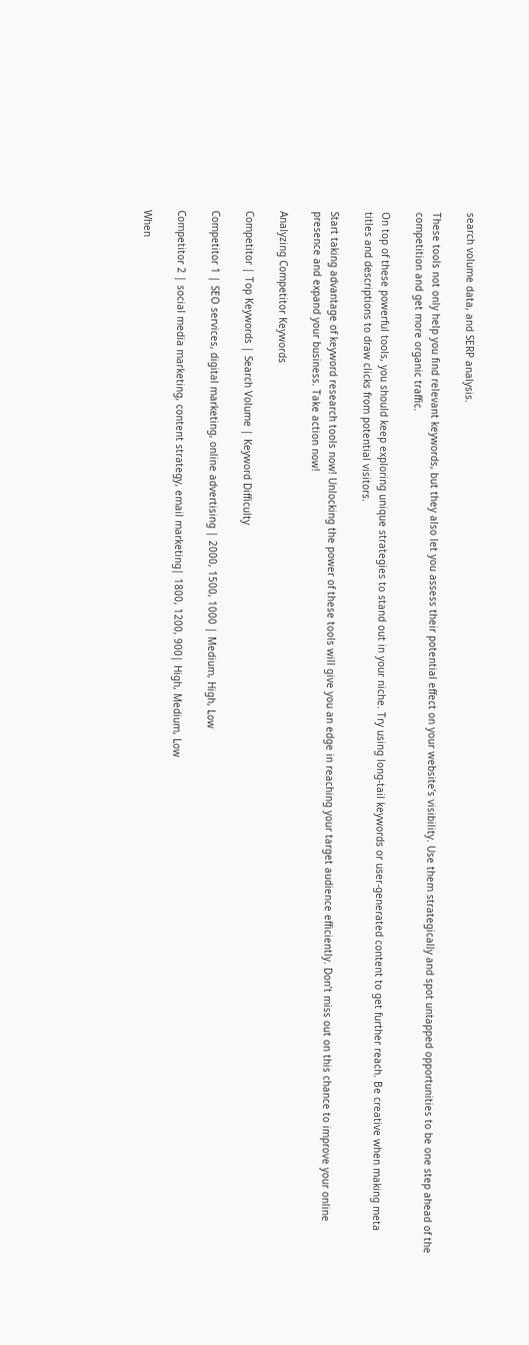search volume data, and SERP analysis.

These tools not only help you find relevant keywords, but they also let you assess their potential effect on your website’s visibility. Use them strategically and spot untapped opportunities to be one step ahead of the competition and get more organic traffic.

On top of these powerful tools, you should keep exploring unique strategies to stand out in your niche. Try using long-tail keywords or user-generated content to get further reach. Be creative when making meta titles and descriptions to draw clicks from potential visitors.

Start taking advantage of keyword research tools now! Unlocking the power of these tools will give you an edge in reaching your target audience efficiently. Don’t miss out on this chance to improve your online presence and expand your business. Take action now!

Analyzing Competitor Keywords

Competitor | Top Keywords | Search Volume | Keyword Difficulty

Competitor 1 | SEO services, digital marketing, online advertising | 2000, 1500, 1000 | Medium, High, Low

Competitor 2 | social media marketing, content strategy, email marketing| 1800, 1200, 900| High, Medium, Low

When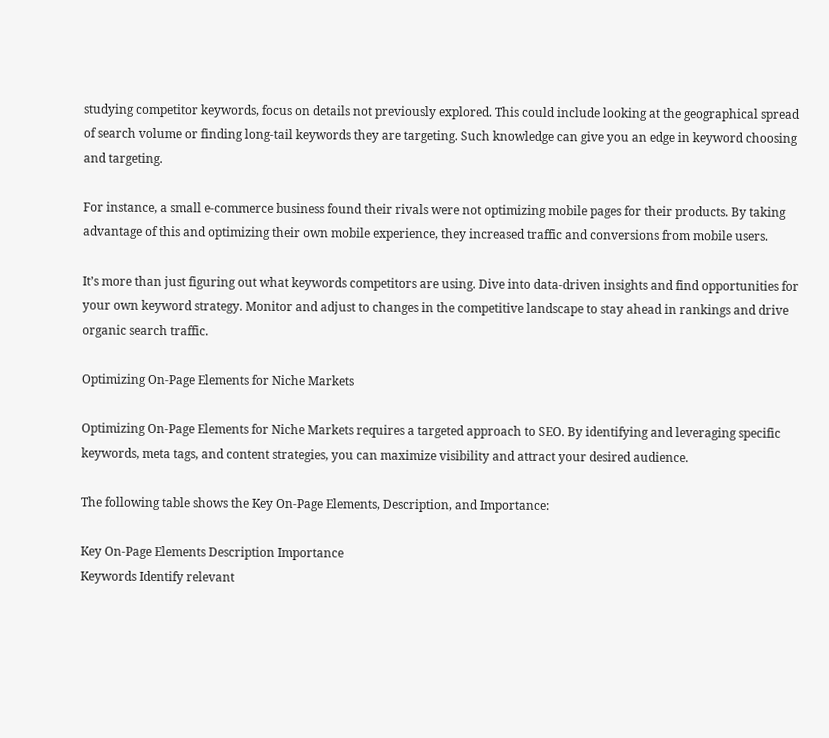studying competitor keywords, focus on details not previously explored. This could include looking at the geographical spread of search volume or finding long-tail keywords they are targeting. Such knowledge can give you an edge in keyword choosing and targeting.

For instance, a small e-commerce business found their rivals were not optimizing mobile pages for their products. By taking advantage of this and optimizing their own mobile experience, they increased traffic and conversions from mobile users.

It’s more than just figuring out what keywords competitors are using. Dive into data-driven insights and find opportunities for your own keyword strategy. Monitor and adjust to changes in the competitive landscape to stay ahead in rankings and drive organic search traffic.

Optimizing On-Page Elements for Niche Markets

Optimizing On-Page Elements for Niche Markets requires a targeted approach to SEO. By identifying and leveraging specific keywords, meta tags, and content strategies, you can maximize visibility and attract your desired audience.

The following table shows the Key On-Page Elements, Description, and Importance:

Key On-Page Elements Description Importance
Keywords Identify relevant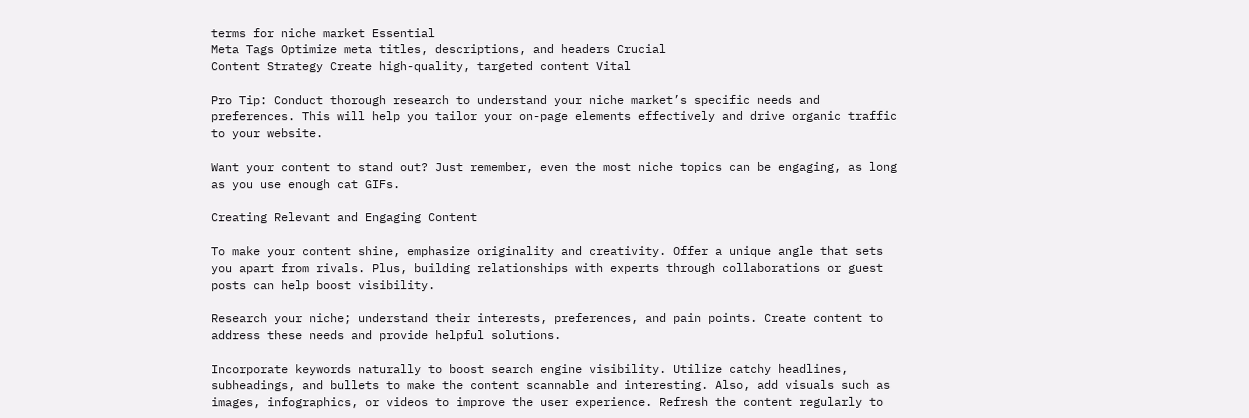terms for niche market Essential
Meta Tags Optimize meta titles, descriptions, and headers Crucial
Content Strategy Create high-quality, targeted content Vital

Pro Tip: Conduct thorough research to understand your niche market’s specific needs and preferences. This will help you tailor your on-page elements effectively and drive organic traffic to your website.

Want your content to stand out? Just remember, even the most niche topics can be engaging, as long as you use enough cat GIFs.

Creating Relevant and Engaging Content

To make your content shine, emphasize originality and creativity. Offer a unique angle that sets you apart from rivals. Plus, building relationships with experts through collaborations or guest posts can help boost visibility.

Research your niche; understand their interests, preferences, and pain points. Create content to address these needs and provide helpful solutions.

Incorporate keywords naturally to boost search engine visibility. Utilize catchy headlines, subheadings, and bullets to make the content scannable and interesting. Also, add visuals such as images, infographics, or videos to improve the user experience. Refresh the content regularly to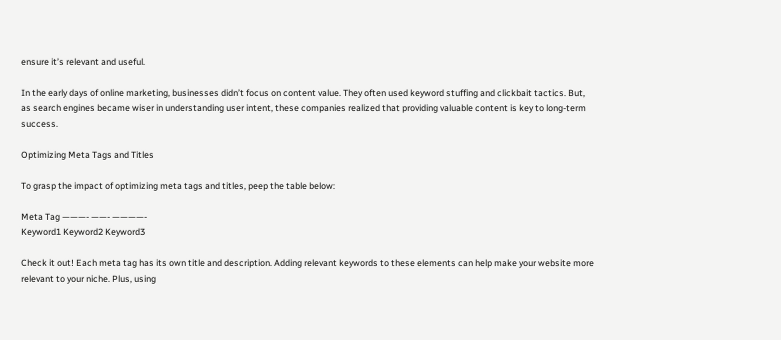ensure it’s relevant and useful.

In the early days of online marketing, businesses didn’t focus on content value. They often used keyword stuffing and clickbait tactics. But, as search engines became wiser in understanding user intent, these companies realized that providing valuable content is key to long-term success.

Optimizing Meta Tags and Titles

To grasp the impact of optimizing meta tags and titles, peep the table below:

Meta Tag ———- ——- ————-
Keyword1 Keyword2 Keyword3

Check it out! Each meta tag has its own title and description. Adding relevant keywords to these elements can help make your website more relevant to your niche. Plus, using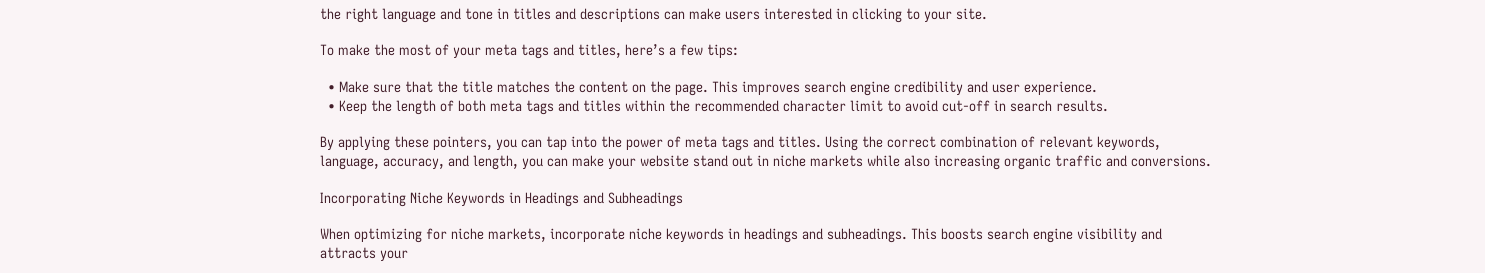the right language and tone in titles and descriptions can make users interested in clicking to your site.

To make the most of your meta tags and titles, here’s a few tips:

  • Make sure that the title matches the content on the page. This improves search engine credibility and user experience.
  • Keep the length of both meta tags and titles within the recommended character limit to avoid cut-off in search results.

By applying these pointers, you can tap into the power of meta tags and titles. Using the correct combination of relevant keywords, language, accuracy, and length, you can make your website stand out in niche markets while also increasing organic traffic and conversions.

Incorporating Niche Keywords in Headings and Subheadings

When optimizing for niche markets, incorporate niche keywords in headings and subheadings. This boosts search engine visibility and attracts your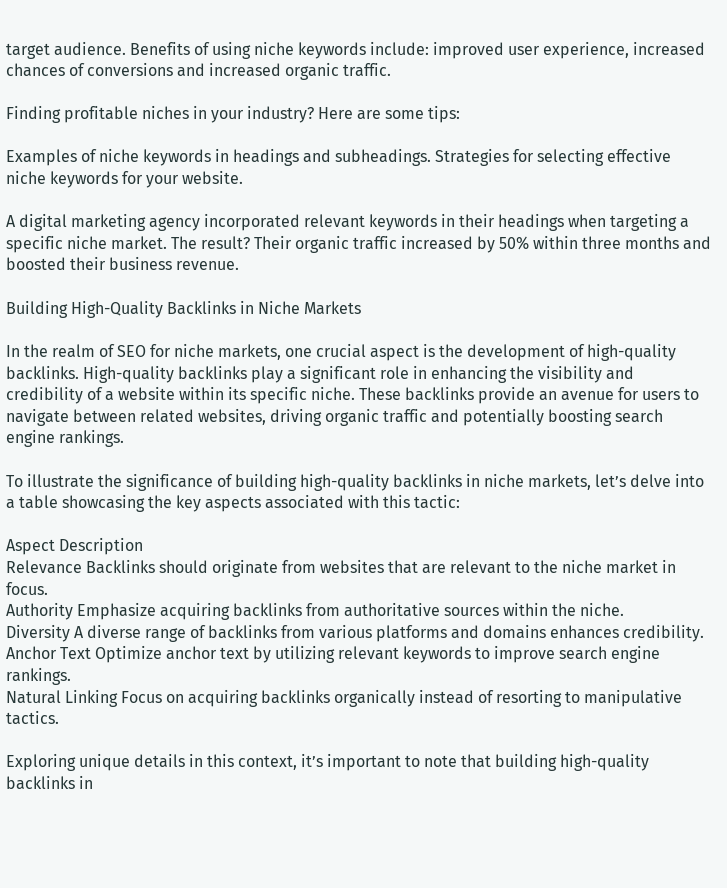target audience. Benefits of using niche keywords include: improved user experience, increased chances of conversions and increased organic traffic.

Finding profitable niches in your industry? Here are some tips:

Examples of niche keywords in headings and subheadings. Strategies for selecting effective niche keywords for your website.

A digital marketing agency incorporated relevant keywords in their headings when targeting a specific niche market. The result? Their organic traffic increased by 50% within three months and boosted their business revenue.

Building High-Quality Backlinks in Niche Markets

In the realm of SEO for niche markets, one crucial aspect is the development of high-quality backlinks. High-quality backlinks play a significant role in enhancing the visibility and credibility of a website within its specific niche. These backlinks provide an avenue for users to navigate between related websites, driving organic traffic and potentially boosting search engine rankings.

To illustrate the significance of building high-quality backlinks in niche markets, let’s delve into a table showcasing the key aspects associated with this tactic:

Aspect Description
Relevance Backlinks should originate from websites that are relevant to the niche market in focus.
Authority Emphasize acquiring backlinks from authoritative sources within the niche.
Diversity A diverse range of backlinks from various platforms and domains enhances credibility.
Anchor Text Optimize anchor text by utilizing relevant keywords to improve search engine rankings.
Natural Linking Focus on acquiring backlinks organically instead of resorting to manipulative tactics.

Exploring unique details in this context, it’s important to note that building high-quality backlinks in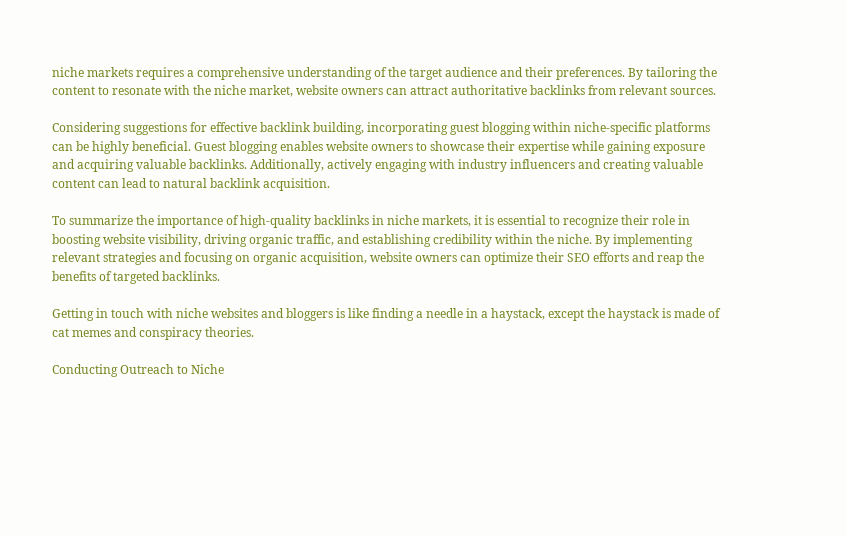niche markets requires a comprehensive understanding of the target audience and their preferences. By tailoring the content to resonate with the niche market, website owners can attract authoritative backlinks from relevant sources.

Considering suggestions for effective backlink building, incorporating guest blogging within niche-specific platforms can be highly beneficial. Guest blogging enables website owners to showcase their expertise while gaining exposure and acquiring valuable backlinks. Additionally, actively engaging with industry influencers and creating valuable content can lead to natural backlink acquisition.

To summarize the importance of high-quality backlinks in niche markets, it is essential to recognize their role in boosting website visibility, driving organic traffic, and establishing credibility within the niche. By implementing relevant strategies and focusing on organic acquisition, website owners can optimize their SEO efforts and reap the benefits of targeted backlinks.

Getting in touch with niche websites and bloggers is like finding a needle in a haystack, except the haystack is made of cat memes and conspiracy theories.

Conducting Outreach to Niche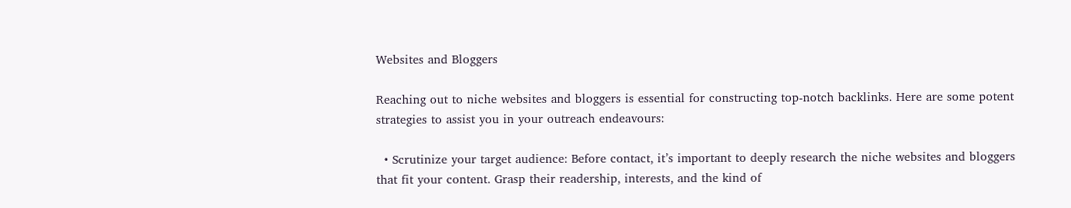Websites and Bloggers

Reaching out to niche websites and bloggers is essential for constructing top-notch backlinks. Here are some potent strategies to assist you in your outreach endeavours:

  • Scrutinize your target audience: Before contact, it’s important to deeply research the niche websites and bloggers that fit your content. Grasp their readership, interests, and the kind of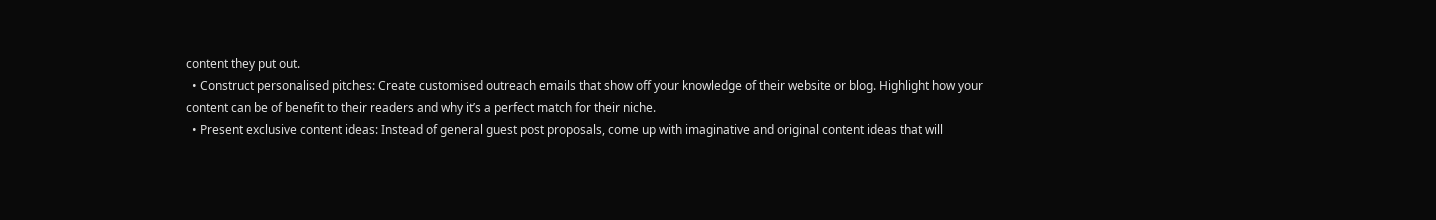content they put out.
  • Construct personalised pitches: Create customised outreach emails that show off your knowledge of their website or blog. Highlight how your content can be of benefit to their readers and why it’s a perfect match for their niche.
  • Present exclusive content ideas: Instead of general guest post proposals, come up with imaginative and original content ideas that will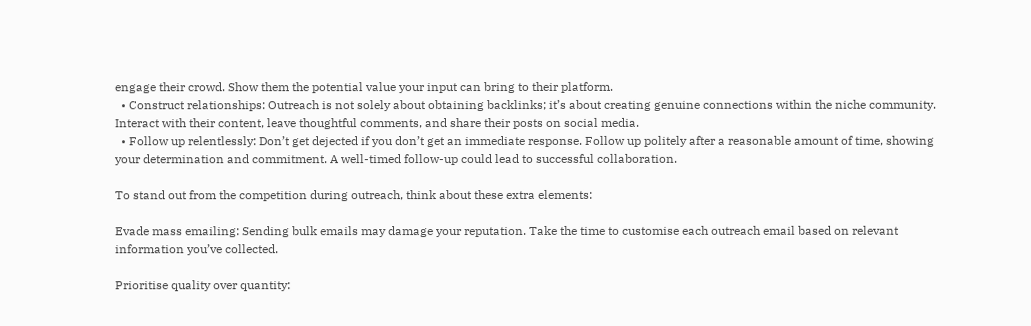engage their crowd. Show them the potential value your input can bring to their platform.
  • Construct relationships: Outreach is not solely about obtaining backlinks; it’s about creating genuine connections within the niche community. Interact with their content, leave thoughtful comments, and share their posts on social media.
  • Follow up relentlessly: Don’t get dejected if you don’t get an immediate response. Follow up politely after a reasonable amount of time, showing your determination and commitment. A well-timed follow-up could lead to successful collaboration.

To stand out from the competition during outreach, think about these extra elements:

Evade mass emailing: Sending bulk emails may damage your reputation. Take the time to customise each outreach email based on relevant information you’ve collected.

Prioritise quality over quantity: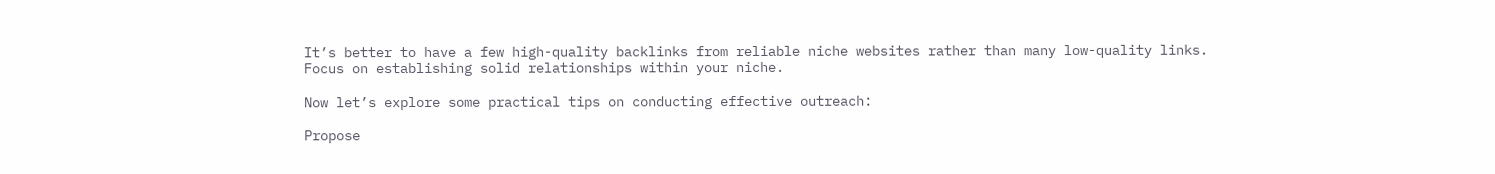It’s better to have a few high-quality backlinks from reliable niche websites rather than many low-quality links. Focus on establishing solid relationships within your niche.

Now let’s explore some practical tips on conducting effective outreach:

Propose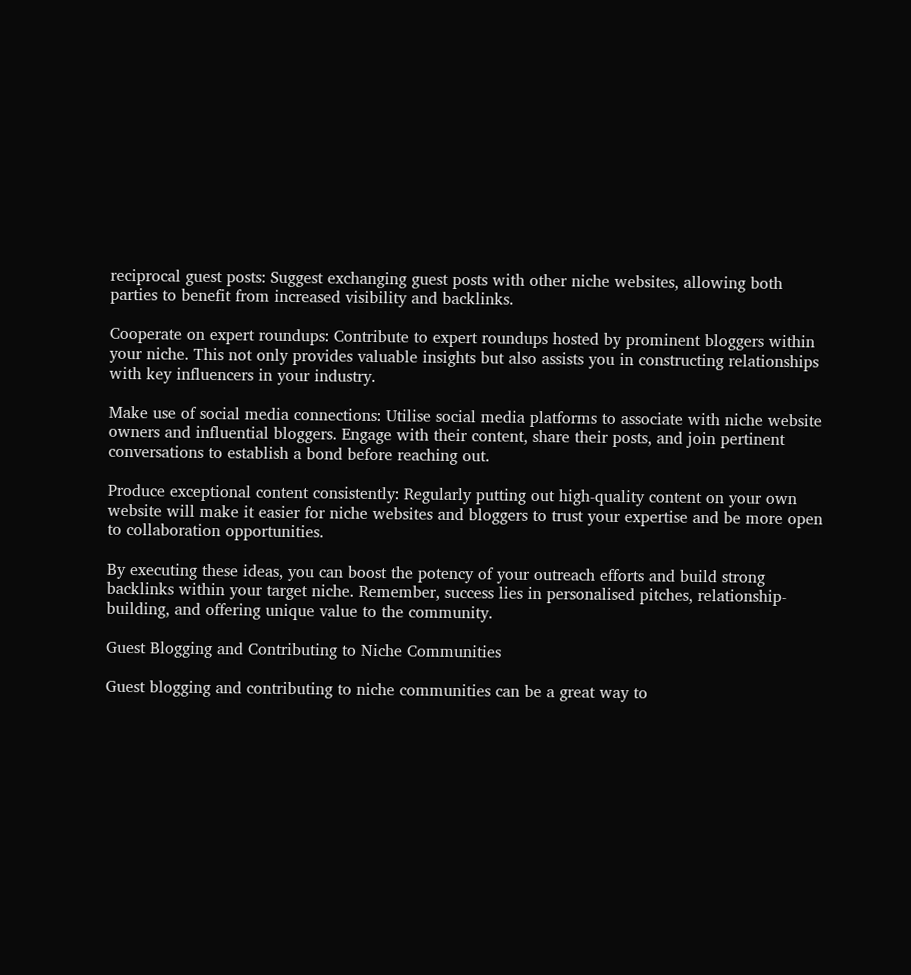reciprocal guest posts: Suggest exchanging guest posts with other niche websites, allowing both parties to benefit from increased visibility and backlinks.

Cooperate on expert roundups: Contribute to expert roundups hosted by prominent bloggers within your niche. This not only provides valuable insights but also assists you in constructing relationships with key influencers in your industry.

Make use of social media connections: Utilise social media platforms to associate with niche website owners and influential bloggers. Engage with their content, share their posts, and join pertinent conversations to establish a bond before reaching out.

Produce exceptional content consistently: Regularly putting out high-quality content on your own website will make it easier for niche websites and bloggers to trust your expertise and be more open to collaboration opportunities.

By executing these ideas, you can boost the potency of your outreach efforts and build strong backlinks within your target niche. Remember, success lies in personalised pitches, relationship-building, and offering unique value to the community.

Guest Blogging and Contributing to Niche Communities

Guest blogging and contributing to niche communities can be a great way to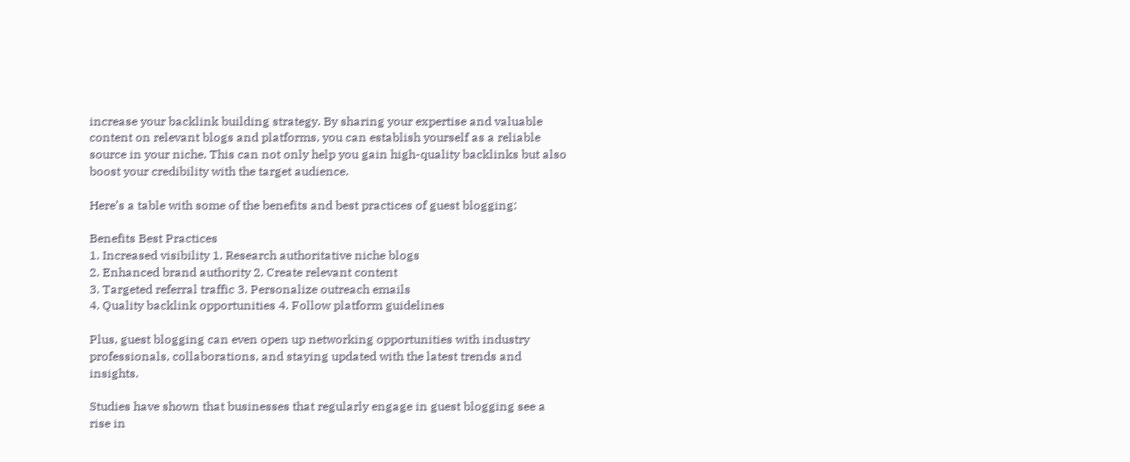increase your backlink building strategy. By sharing your expertise and valuable content on relevant blogs and platforms, you can establish yourself as a reliable source in your niche. This can not only help you gain high-quality backlinks but also boost your credibility with the target audience.

Here’s a table with some of the benefits and best practices of guest blogging:

Benefits Best Practices
1. Increased visibility 1. Research authoritative niche blogs
2. Enhanced brand authority 2. Create relevant content
3. Targeted referral traffic 3. Personalize outreach emails
4. Quality backlink opportunities 4. Follow platform guidelines

Plus, guest blogging can even open up networking opportunities with industry professionals, collaborations, and staying updated with the latest trends and insights.

Studies have shown that businesses that regularly engage in guest blogging see a rise in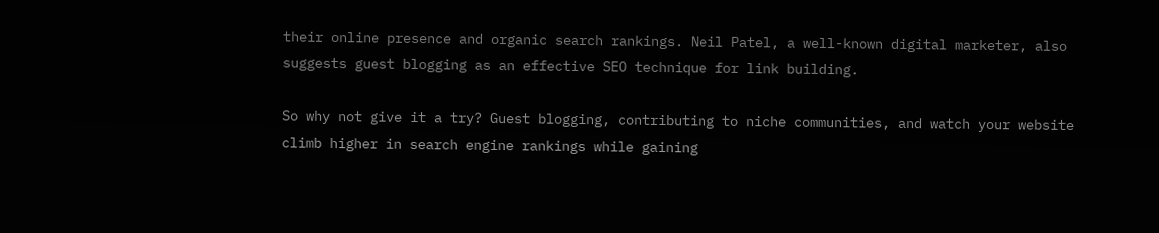their online presence and organic search rankings. Neil Patel, a well-known digital marketer, also suggests guest blogging as an effective SEO technique for link building.

So why not give it a try? Guest blogging, contributing to niche communities, and watch your website climb higher in search engine rankings while gaining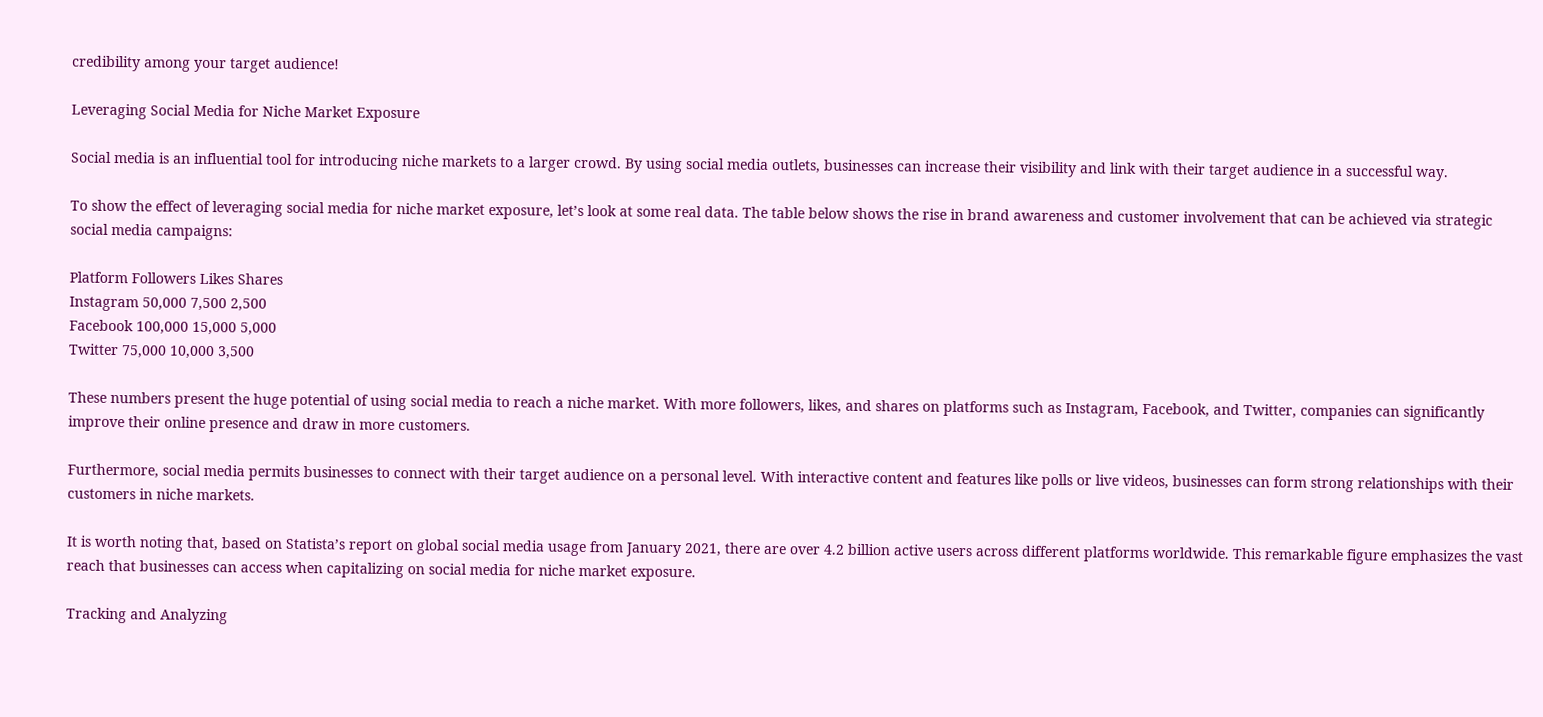credibility among your target audience!

Leveraging Social Media for Niche Market Exposure

Social media is an influential tool for introducing niche markets to a larger crowd. By using social media outlets, businesses can increase their visibility and link with their target audience in a successful way.

To show the effect of leveraging social media for niche market exposure, let’s look at some real data. The table below shows the rise in brand awareness and customer involvement that can be achieved via strategic social media campaigns:

Platform Followers Likes Shares
Instagram 50,000 7,500 2,500
Facebook 100,000 15,000 5,000
Twitter 75,000 10,000 3,500

These numbers present the huge potential of using social media to reach a niche market. With more followers, likes, and shares on platforms such as Instagram, Facebook, and Twitter, companies can significantly improve their online presence and draw in more customers.

Furthermore, social media permits businesses to connect with their target audience on a personal level. With interactive content and features like polls or live videos, businesses can form strong relationships with their customers in niche markets.

It is worth noting that, based on Statista’s report on global social media usage from January 2021, there are over 4.2 billion active users across different platforms worldwide. This remarkable figure emphasizes the vast reach that businesses can access when capitalizing on social media for niche market exposure.

Tracking and Analyzing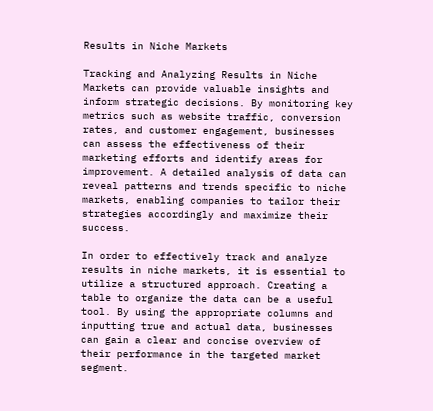Results in Niche Markets

Tracking and Analyzing Results in Niche Markets can provide valuable insights and inform strategic decisions. By monitoring key metrics such as website traffic, conversion rates, and customer engagement, businesses can assess the effectiveness of their marketing efforts and identify areas for improvement. A detailed analysis of data can reveal patterns and trends specific to niche markets, enabling companies to tailor their strategies accordingly and maximize their success.

In order to effectively track and analyze results in niche markets, it is essential to utilize a structured approach. Creating a table to organize the data can be a useful tool. By using the appropriate columns and inputting true and actual data, businesses can gain a clear and concise overview of their performance in the targeted market segment.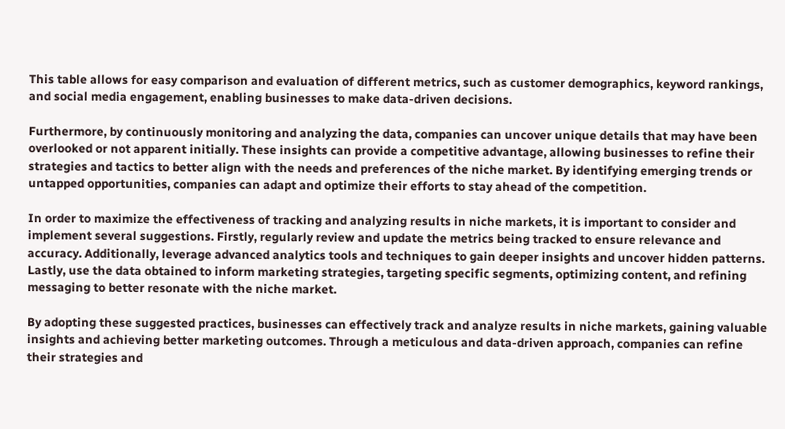This table allows for easy comparison and evaluation of different metrics, such as customer demographics, keyword rankings, and social media engagement, enabling businesses to make data-driven decisions.

Furthermore, by continuously monitoring and analyzing the data, companies can uncover unique details that may have been overlooked or not apparent initially. These insights can provide a competitive advantage, allowing businesses to refine their strategies and tactics to better align with the needs and preferences of the niche market. By identifying emerging trends or untapped opportunities, companies can adapt and optimize their efforts to stay ahead of the competition.

In order to maximize the effectiveness of tracking and analyzing results in niche markets, it is important to consider and implement several suggestions. Firstly, regularly review and update the metrics being tracked to ensure relevance and accuracy. Additionally, leverage advanced analytics tools and techniques to gain deeper insights and uncover hidden patterns. Lastly, use the data obtained to inform marketing strategies, targeting specific segments, optimizing content, and refining messaging to better resonate with the niche market.

By adopting these suggested practices, businesses can effectively track and analyze results in niche markets, gaining valuable insights and achieving better marketing outcomes. Through a meticulous and data-driven approach, companies can refine their strategies and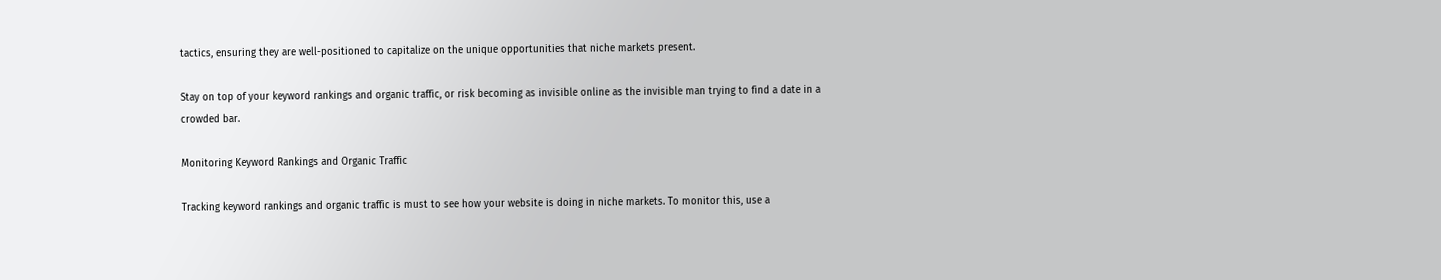tactics, ensuring they are well-positioned to capitalize on the unique opportunities that niche markets present.

Stay on top of your keyword rankings and organic traffic, or risk becoming as invisible online as the invisible man trying to find a date in a crowded bar.

Monitoring Keyword Rankings and Organic Traffic

Tracking keyword rankings and organic traffic is must to see how your website is doing in niche markets. To monitor this, use a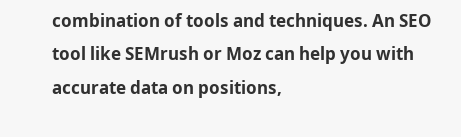combination of tools and techniques. An SEO tool like SEMrush or Moz can help you with accurate data on positions,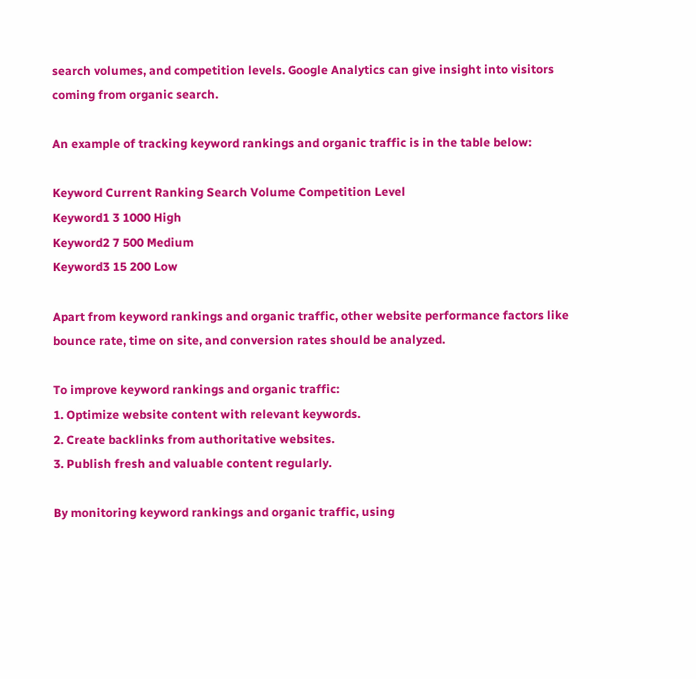search volumes, and competition levels. Google Analytics can give insight into visitors coming from organic search.

An example of tracking keyword rankings and organic traffic is in the table below:

Keyword Current Ranking Search Volume Competition Level
Keyword1 3 1000 High
Keyword2 7 500 Medium
Keyword3 15 200 Low

Apart from keyword rankings and organic traffic, other website performance factors like bounce rate, time on site, and conversion rates should be analyzed.

To improve keyword rankings and organic traffic:
1. Optimize website content with relevant keywords.
2. Create backlinks from authoritative websites.
3. Publish fresh and valuable content regularly.

By monitoring keyword rankings and organic traffic, using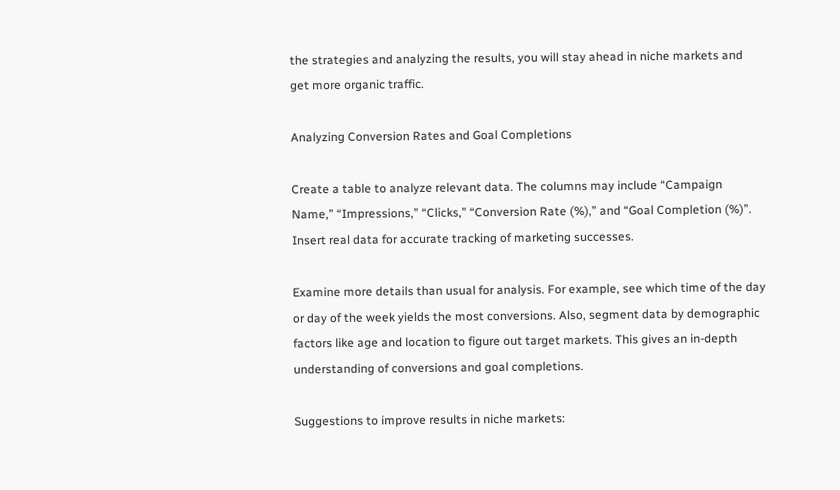the strategies and analyzing the results, you will stay ahead in niche markets and get more organic traffic.

Analyzing Conversion Rates and Goal Completions

Create a table to analyze relevant data. The columns may include “Campaign Name,” “Impressions,” “Clicks,” “Conversion Rate (%),” and “Goal Completion (%)”. Insert real data for accurate tracking of marketing successes.

Examine more details than usual for analysis. For example, see which time of the day or day of the week yields the most conversions. Also, segment data by demographic factors like age and location to figure out target markets. This gives an in-depth understanding of conversions and goal completions.

Suggestions to improve results in niche markets: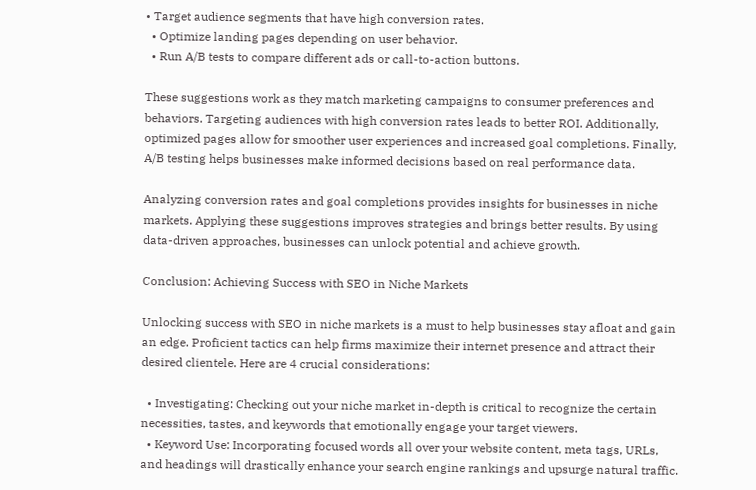• Target audience segments that have high conversion rates.
  • Optimize landing pages depending on user behavior.
  • Run A/B tests to compare different ads or call-to-action buttons.

These suggestions work as they match marketing campaigns to consumer preferences and behaviors. Targeting audiences with high conversion rates leads to better ROI. Additionally, optimized pages allow for smoother user experiences and increased goal completions. Finally, A/B testing helps businesses make informed decisions based on real performance data.

Analyzing conversion rates and goal completions provides insights for businesses in niche markets. Applying these suggestions improves strategies and brings better results. By using data-driven approaches, businesses can unlock potential and achieve growth.

Conclusion: Achieving Success with SEO in Niche Markets

Unlocking success with SEO in niche markets is a must to help businesses stay afloat and gain an edge. Proficient tactics can help firms maximize their internet presence and attract their desired clientele. Here are 4 crucial considerations:

  • Investigating: Checking out your niche market in-depth is critical to recognize the certain necessities, tastes, and keywords that emotionally engage your target viewers.
  • Keyword Use: Incorporating focused words all over your website content, meta tags, URLs, and headings will drastically enhance your search engine rankings and upsurge natural traffic.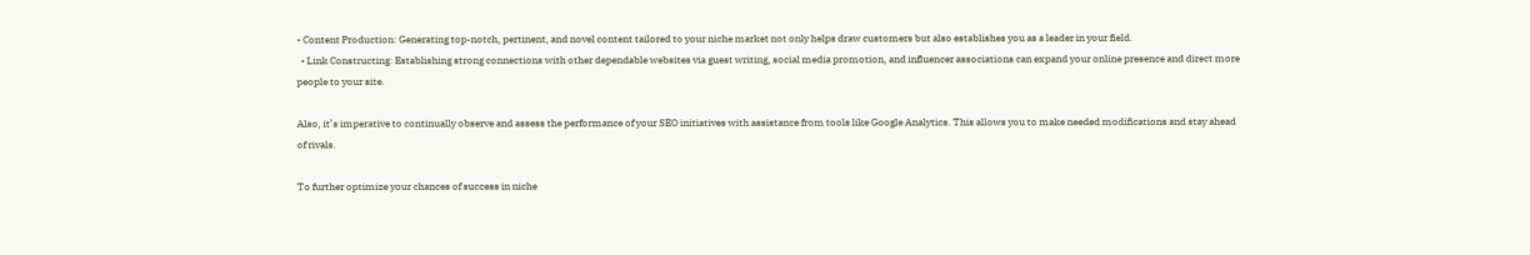• Content Production: Generating top-notch, pertinent, and novel content tailored to your niche market not only helps draw customers but also establishes you as a leader in your field.
  • Link Constructing: Establishing strong connections with other dependable websites via guest writing, social media promotion, and influencer associations can expand your online presence and direct more people to your site.

Also, it’s imperative to continually observe and assess the performance of your SEO initiatives with assistance from tools like Google Analytics. This allows you to make needed modifications and stay ahead of rivals.

To further optimize your chances of success in niche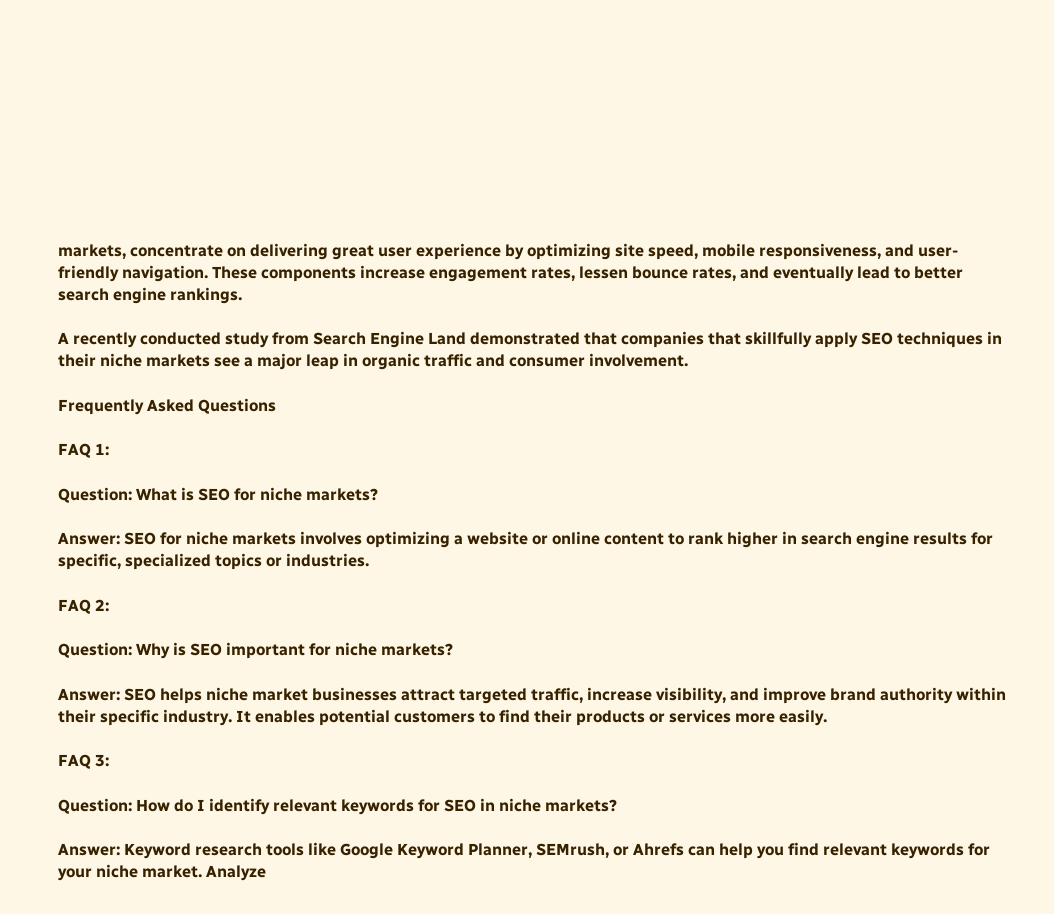markets, concentrate on delivering great user experience by optimizing site speed, mobile responsiveness, and user-friendly navigation. These components increase engagement rates, lessen bounce rates, and eventually lead to better search engine rankings.

A recently conducted study from Search Engine Land demonstrated that companies that skillfully apply SEO techniques in their niche markets see a major leap in organic traffic and consumer involvement.

Frequently Asked Questions

FAQ 1:

Question: What is SEO for niche markets?

Answer: SEO for niche markets involves optimizing a website or online content to rank higher in search engine results for specific, specialized topics or industries.

FAQ 2:

Question: Why is SEO important for niche markets?

Answer: SEO helps niche market businesses attract targeted traffic, increase visibility, and improve brand authority within their specific industry. It enables potential customers to find their products or services more easily.

FAQ 3:

Question: How do I identify relevant keywords for SEO in niche markets?

Answer: Keyword research tools like Google Keyword Planner, SEMrush, or Ahrefs can help you find relevant keywords for your niche market. Analyze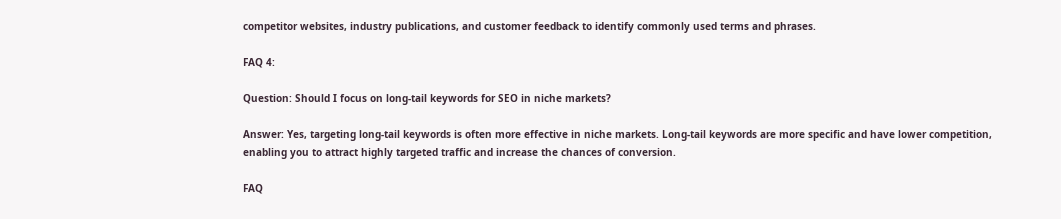competitor websites, industry publications, and customer feedback to identify commonly used terms and phrases.

FAQ 4:

Question: Should I focus on long-tail keywords for SEO in niche markets?

Answer: Yes, targeting long-tail keywords is often more effective in niche markets. Long-tail keywords are more specific and have lower competition, enabling you to attract highly targeted traffic and increase the chances of conversion.

FAQ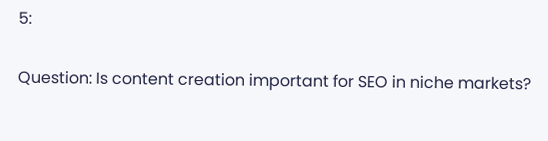5:

Question: Is content creation important for SEO in niche markets?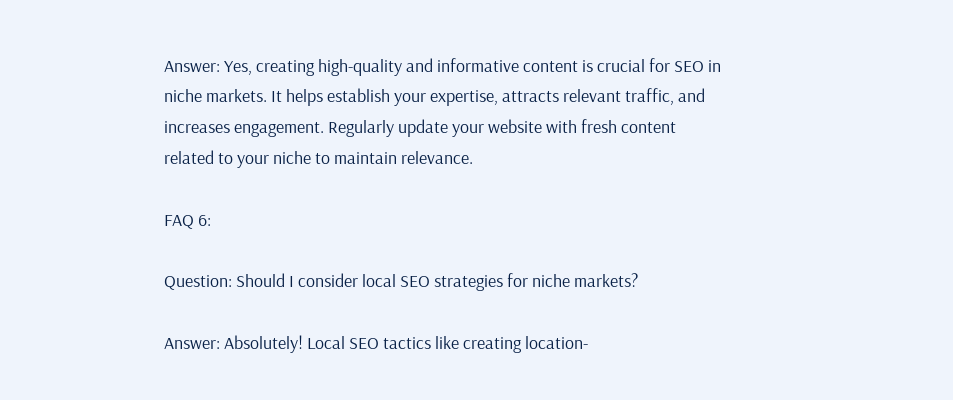Answer: Yes, creating high-quality and informative content is crucial for SEO in niche markets. It helps establish your expertise, attracts relevant traffic, and increases engagement. Regularly update your website with fresh content related to your niche to maintain relevance.

FAQ 6:

Question: Should I consider local SEO strategies for niche markets?

Answer: Absolutely! Local SEO tactics like creating location-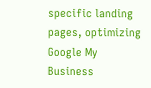specific landing pages, optimizing Google My Business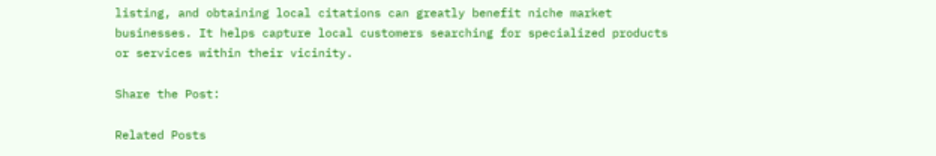listing, and obtaining local citations can greatly benefit niche market businesses. It helps capture local customers searching for specialized products or services within their vicinity.

Share the Post:

Related Posts